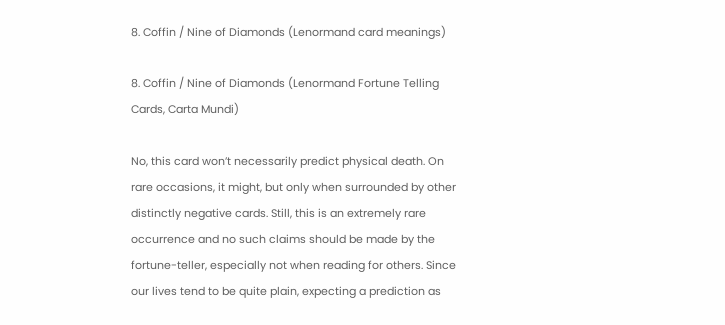8. Coffin / Nine of Diamonds (Lenormand card meanings)

8. Coffin / Nine of Diamonds (Lenormand Fortune Telling Cards, Carta Mundi)

No, this card won’t necessarily predict physical death. On rare occasions, it might, but only when surrounded by other distinctly negative cards. Still, this is an extremely rare occurrence and no such claims should be made by the fortune-teller, especially not when reading for others. Since our lives tend to be quite plain, expecting a prediction as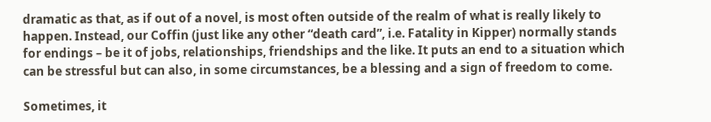dramatic as that, as if out of a novel, is most often outside of the realm of what is really likely to happen. Instead, our Coffin (just like any other “death card”, i.e. Fatality in Kipper) normally stands for endings – be it of jobs, relationships, friendships and the like. It puts an end to a situation which can be stressful but can also, in some circumstances, be a blessing and a sign of freedom to come.

Sometimes, it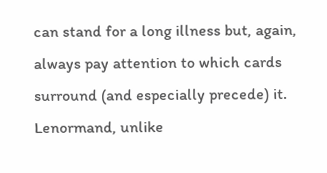can stand for a long illness but, again, always pay attention to which cards surround (and especially precede) it. Lenormand, unlike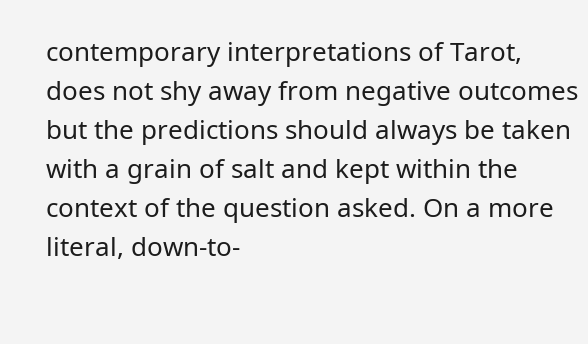contemporary interpretations of Tarot, does not shy away from negative outcomes but the predictions should always be taken with a grain of salt and kept within the context of the question asked. On a more literal, down-to-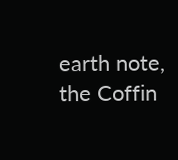earth note, the Coffin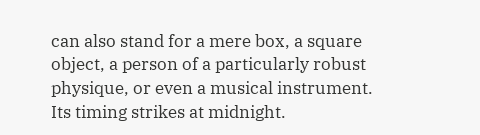can also stand for a mere box, a square object, a person of a particularly robust physique, or even a musical instrument. Its timing strikes at midnight.